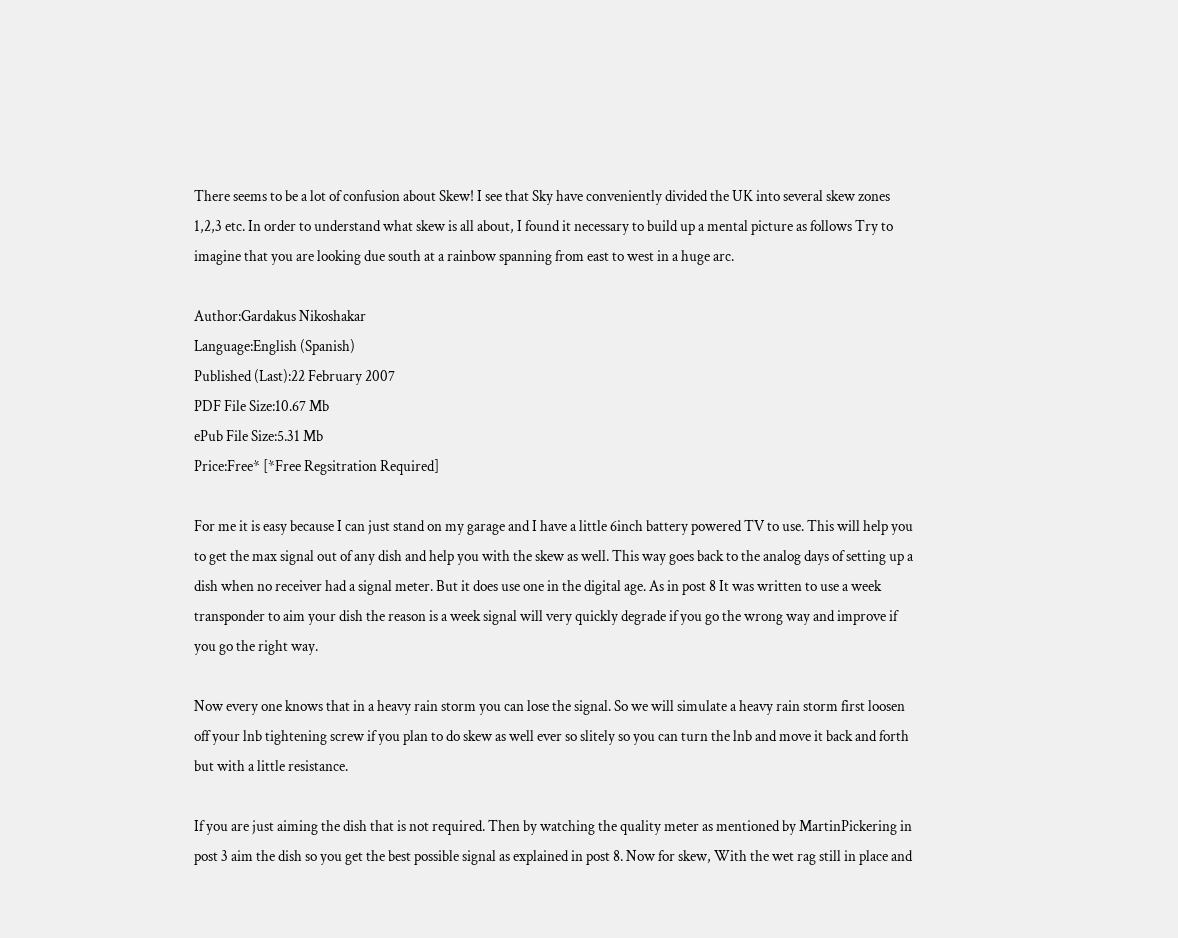There seems to be a lot of confusion about Skew! I see that Sky have conveniently divided the UK into several skew zones 1,2,3 etc. In order to understand what skew is all about, I found it necessary to build up a mental picture as follows Try to imagine that you are looking due south at a rainbow spanning from east to west in a huge arc.

Author:Gardakus Nikoshakar
Language:English (Spanish)
Published (Last):22 February 2007
PDF File Size:10.67 Mb
ePub File Size:5.31 Mb
Price:Free* [*Free Regsitration Required]

For me it is easy because I can just stand on my garage and I have a little 6inch battery powered TV to use. This will help you to get the max signal out of any dish and help you with the skew as well. This way goes back to the analog days of setting up a dish when no receiver had a signal meter. But it does use one in the digital age. As in post 8 It was written to use a week transponder to aim your dish the reason is a week signal will very quickly degrade if you go the wrong way and improve if you go the right way.

Now every one knows that in a heavy rain storm you can lose the signal. So we will simulate a heavy rain storm first loosen off your lnb tightening screw if you plan to do skew as well ever so slitely so you can turn the lnb and move it back and forth but with a little resistance.

If you are just aiming the dish that is not required. Then by watching the quality meter as mentioned by MartinPickering in post 3 aim the dish so you get the best possible signal as explained in post 8. Now for skew, With the wet rag still in place and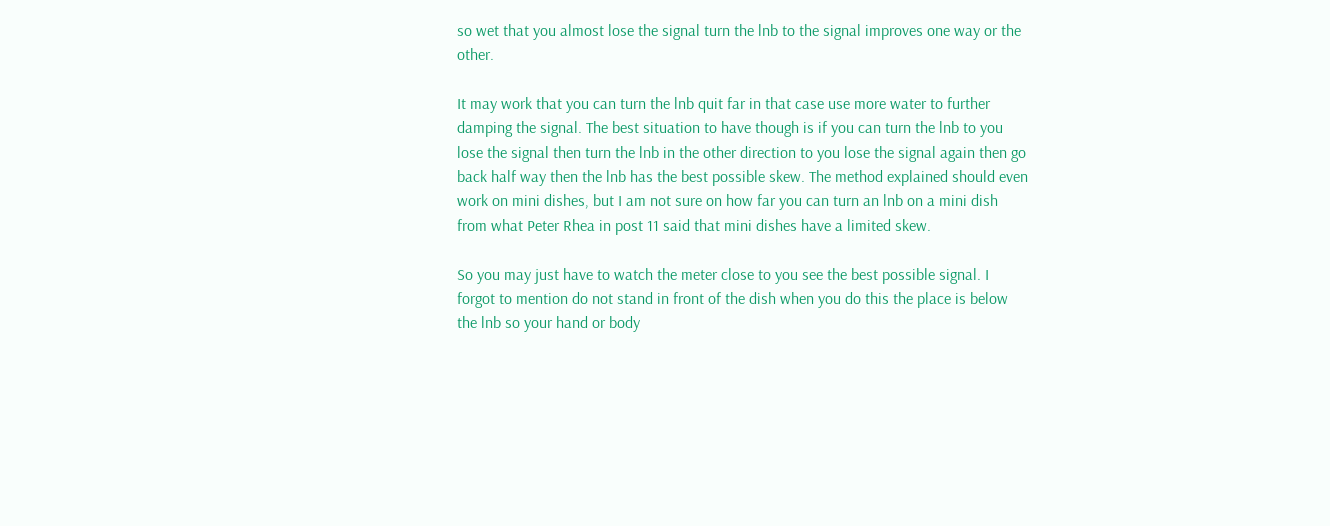so wet that you almost lose the signal turn the lnb to the signal improves one way or the other.

It may work that you can turn the lnb quit far in that case use more water to further damping the signal. The best situation to have though is if you can turn the lnb to you lose the signal then turn the lnb in the other direction to you lose the signal again then go back half way then the lnb has the best possible skew. The method explained should even work on mini dishes, but I am not sure on how far you can turn an lnb on a mini dish from what Peter Rhea in post 11 said that mini dishes have a limited skew.

So you may just have to watch the meter close to you see the best possible signal. I forgot to mention do not stand in front of the dish when you do this the place is below the lnb so your hand or body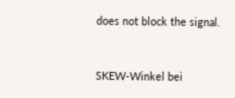does not block the signal.


SKEW-Winkel bei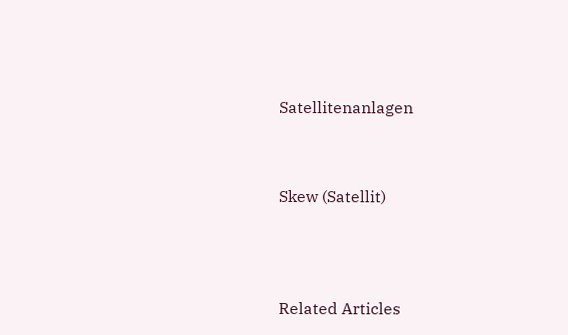Satellitenanlagen



Skew (Satellit)




Related Articles